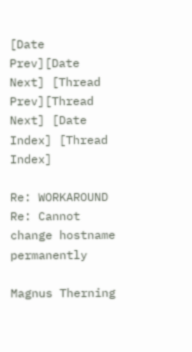[Date Prev][Date Next] [Thread Prev][Thread Next] [Date Index] [Thread Index]

Re: WORKAROUND Re: Cannot change hostname permanently

Magnus Therning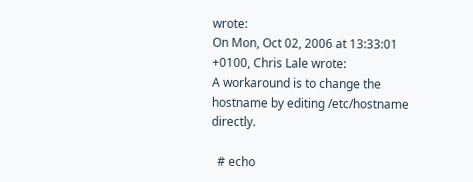wrote:
On Mon, Oct 02, 2006 at 13:33:01 +0100, Chris Lale wrote:
A workaround is to change the hostname by editing /etc/hostname directly.

  # echo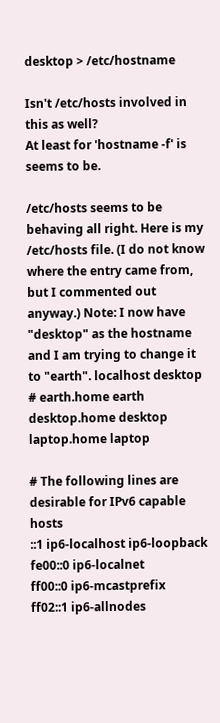desktop > /etc/hostname

Isn't /etc/hosts involved in this as well?
At least for 'hostname -f' is seems to be.

/etc/hosts seems to be behaving all right. Here is my /etc/hosts file. (I do not know where the entry came from, but I commented out anyway.) Note: I now have "desktop" as the hostname and I am trying to change it to "earth". localhost desktop
# earth.home earth desktop.home desktop laptop.home laptop

# The following lines are desirable for IPv6 capable hosts
::1 ip6-localhost ip6-loopback
fe00::0 ip6-localnet
ff00::0 ip6-mcastprefix
ff02::1 ip6-allnodes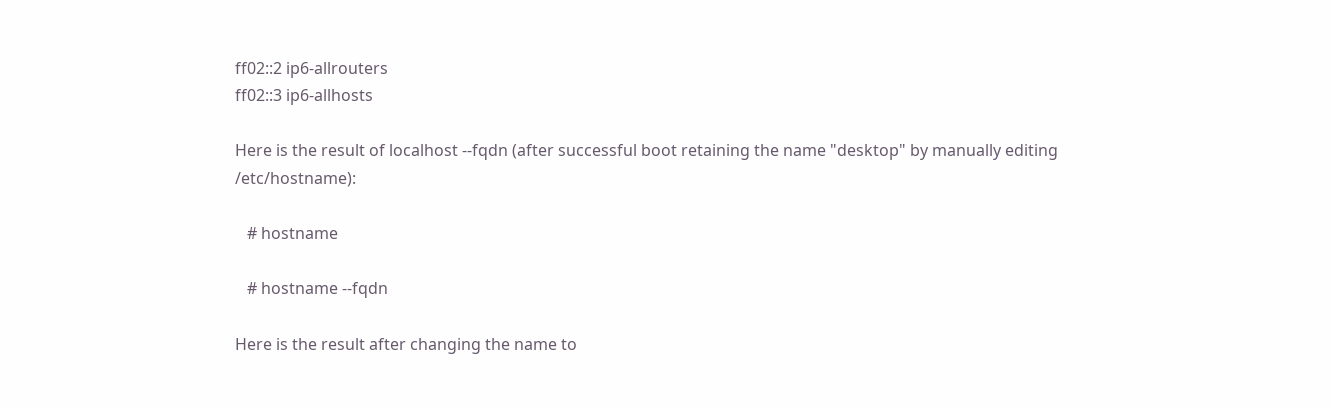ff02::2 ip6-allrouters
ff02::3 ip6-allhosts

Here is the result of localhost --fqdn (after successful boot retaining the name "desktop" by manually editing /etc/hostname):

   # hostname

   # hostname --fqdn

Here is the result after changing the name to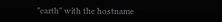"earth" with the hostname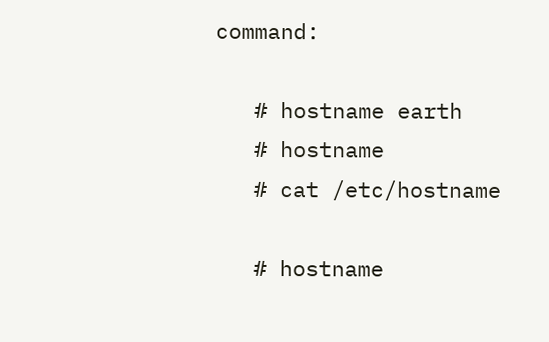command:

   # hostname earth
   # hostname
   # cat /etc/hostname

   # hostname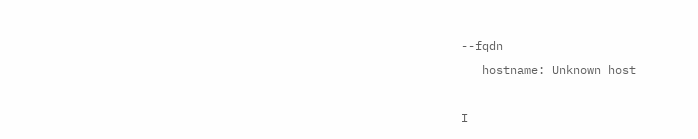--fqdn
   hostname: Unknown host

I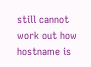still cannot work out how hostname is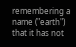remembering a name ("earth") that it has not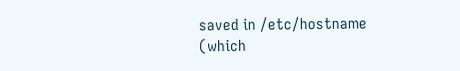saved in /etc/hostname (which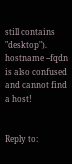still contains "desktop"). hostname --fqdn is also confused and cannot find a host!


Reply to: